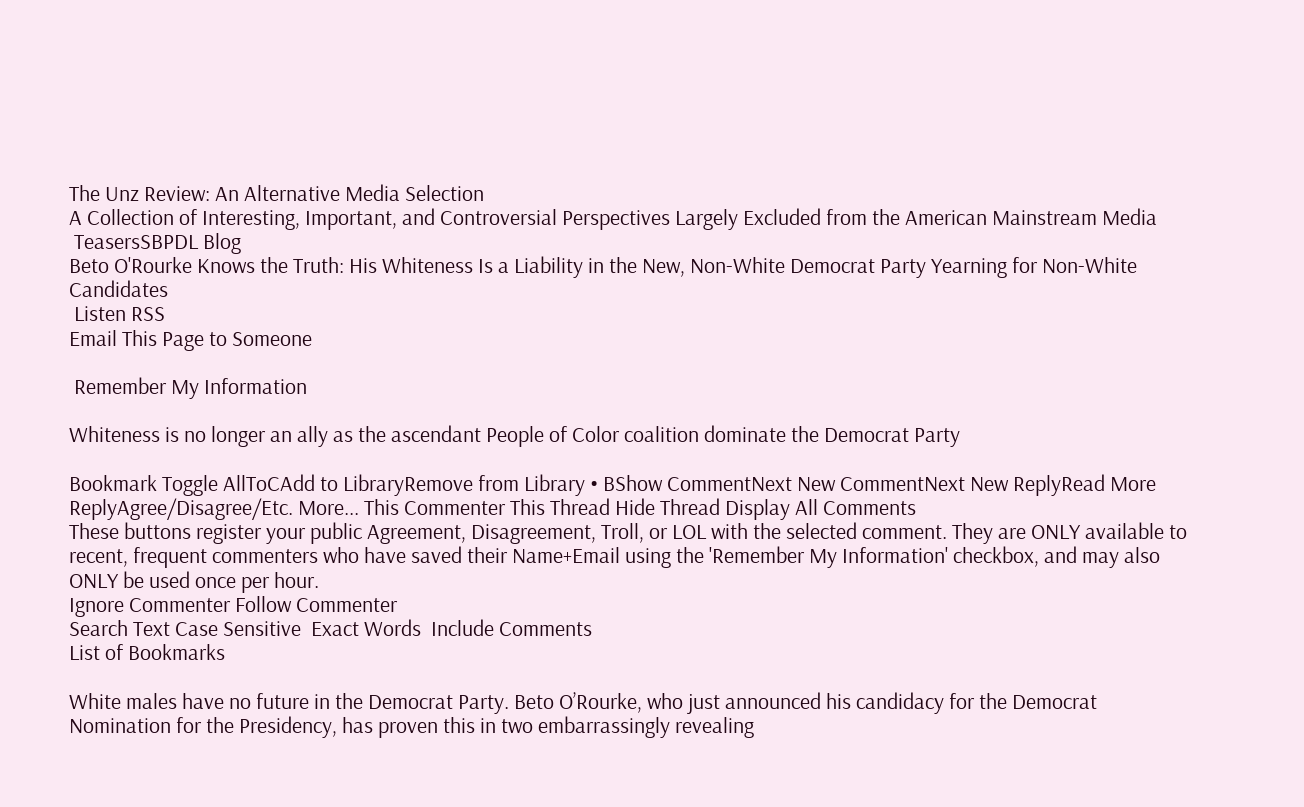The Unz Review: An Alternative Media Selection
A Collection of Interesting, Important, and Controversial Perspectives Largely Excluded from the American Mainstream Media
 TeasersSBPDL Blog
Beto O'Rourke Knows the Truth: His Whiteness Is a Liability in the New, Non-White Democrat Party Yearning for Non-White Candidates
 Listen RSS
Email This Page to Someone

 Remember My Information

Whiteness is no longer an ally as the ascendant People of Color coalition dominate the Democrat Party

Bookmark Toggle AllToCAdd to LibraryRemove from Library • BShow CommentNext New CommentNext New ReplyRead More
ReplyAgree/Disagree/Etc. More... This Commenter This Thread Hide Thread Display All Comments
These buttons register your public Agreement, Disagreement, Troll, or LOL with the selected comment. They are ONLY available to recent, frequent commenters who have saved their Name+Email using the 'Remember My Information' checkbox, and may also ONLY be used once per hour.
Ignore Commenter Follow Commenter
Search Text Case Sensitive  Exact Words  Include Comments
List of Bookmarks

White males have no future in the Democrat Party. Beto O’Rourke, who just announced his candidacy for the Democrat Nomination for the Presidency, has proven this in two embarrassingly revealing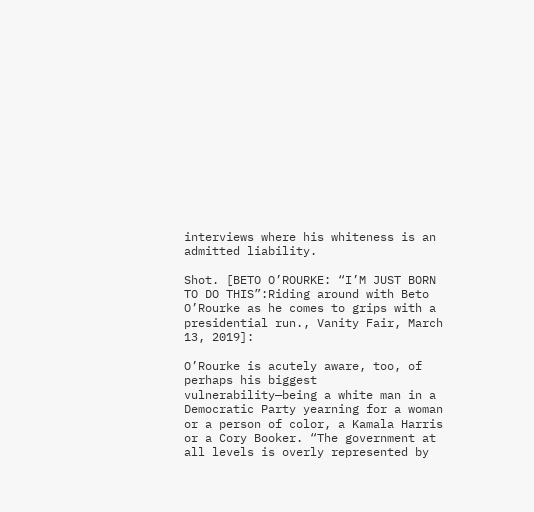interviews where his whiteness is an admitted liability.

Shot. [BETO O’ROURKE: “I’M JUST BORN TO DO THIS”:Riding around with Beto O’Rourke as he comes to grips with a presidential run., Vanity Fair, March 13, 2019]:

O’Rourke is acutely aware, too, of perhaps his biggest vulnerability—being a white man in a Democratic Party yearning for a woman or a person of color, a Kamala Harris or a Cory Booker. “The government at all levels is overly represented by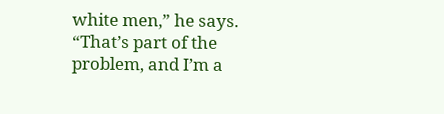white men,” he says. “That’s part of the problem, and I’m a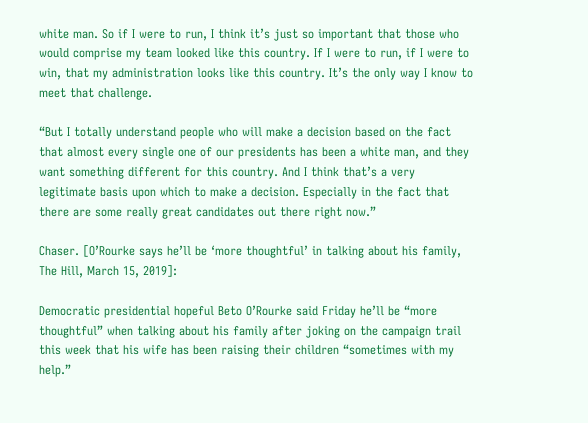white man. So if I were to run, I think it’s just so important that those who would comprise my team looked like this country. If I were to run, if I were to win, that my administration looks like this country. It’s the only way I know to meet that challenge.

“But I totally understand people who will make a decision based on the fact that almost every single one of our presidents has been a white man, and they want something different for this country. And I think that’s a very legitimate basis upon which to make a decision. Especially in the fact that there are some really great candidates out there right now.”

Chaser. [O’Rourke says he’ll be ‘more thoughtful’ in talking about his family, The Hill, March 15, 2019]:

Democratic presidential hopeful Beto O’Rourke said Friday he’ll be “more thoughtful” when talking about his family after joking on the campaign trail this week that his wife has been raising their children “sometimes with my help.”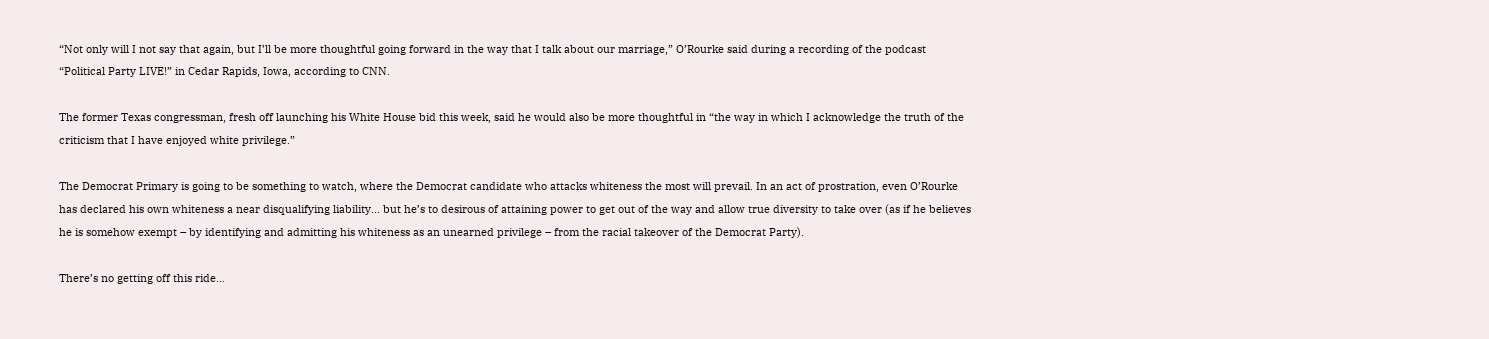“Not only will I not say that again, but I’ll be more thoughtful going forward in the way that I talk about our marriage,” O’Rourke said during a recording of the podcast “Political Party LIVE!” in Cedar Rapids, Iowa, according to CNN.

The former Texas congressman, fresh off launching his White House bid this week, said he would also be more thoughtful in “the way in which I acknowledge the truth of the criticism that I have enjoyed white privilege.”

The Democrat Primary is going to be something to watch, where the Democrat candidate who attacks whiteness the most will prevail. In an act of prostration, even O’Rourke has declared his own whiteness a near disqualifying liability… but he’s to desirous of attaining power to get out of the way and allow true diversity to take over (as if he believes he is somehow exempt – by identifying and admitting his whiteness as an unearned privilege – from the racial takeover of the Democrat Party).

There’s no getting off this ride…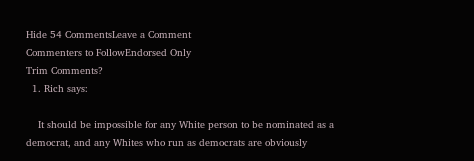Hide 54 CommentsLeave a Comment
Commenters to FollowEndorsed Only
Trim Comments?
  1. Rich says:

    It should be impossible for any White person to be nominated as a democrat, and any Whites who run as democrats are obviously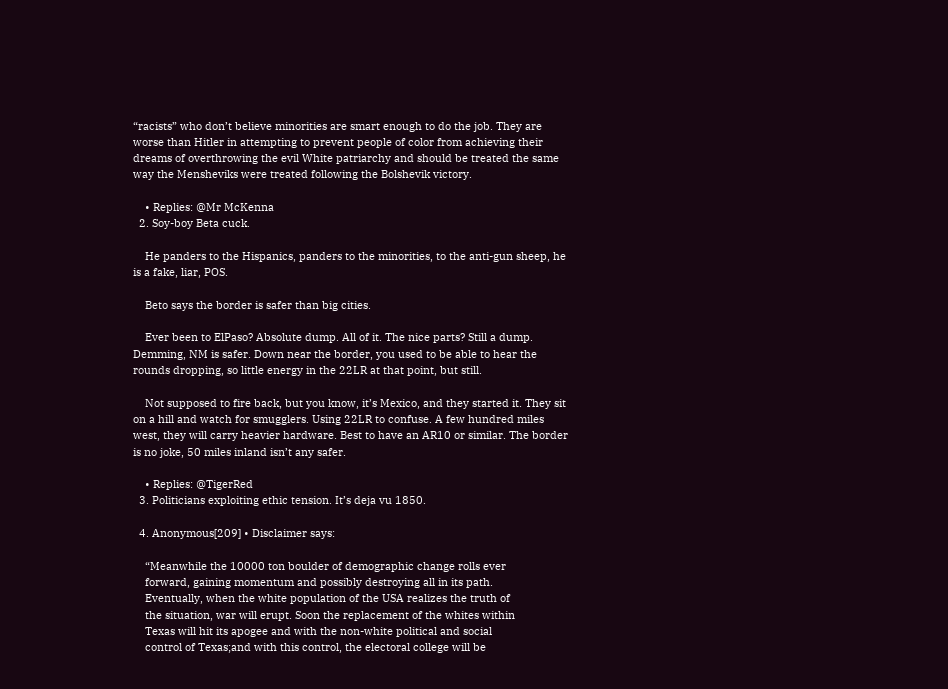“racists” who don’t believe minorities are smart enough to do the job. They are worse than Hitler in attempting to prevent people of color from achieving their dreams of overthrowing the evil White patriarchy and should be treated the same way the Mensheviks were treated following the Bolshevik victory.

    • Replies: @Mr McKenna
  2. Soy-boy Beta cuck.

    He panders to the Hispanics, panders to the minorities, to the anti-gun sheep, he is a fake, liar, POS.

    Beto says the border is safer than big cities.

    Ever been to ElPaso? Absolute dump. All of it. The nice parts? Still a dump. Demming, NM is safer. Down near the border, you used to be able to hear the rounds dropping, so little energy in the 22LR at that point, but still.

    Not supposed to fire back, but you know, it’s Mexico, and they started it. They sit on a hill and watch for smugglers. Using 22LR to confuse. A few hundred miles west, they will carry heavier hardware. Best to have an AR10 or similar. The border is no joke, 50 miles inland isn’t any safer.

    • Replies: @TigerRed
  3. Politicians exploiting ethic tension. It’s deja vu 1850.

  4. Anonymous[209] • Disclaimer says:

    “Meanwhile the 10000 ton boulder of demographic change rolls ever
    forward, gaining momentum and possibly destroying all in its path.
    Eventually, when the white population of the USA realizes the truth of
    the situation, war will erupt. Soon the replacement of the whites within
    Texas will hit its apogee and with the non-white political and social
    control of Texas;and with this control, the electoral college will be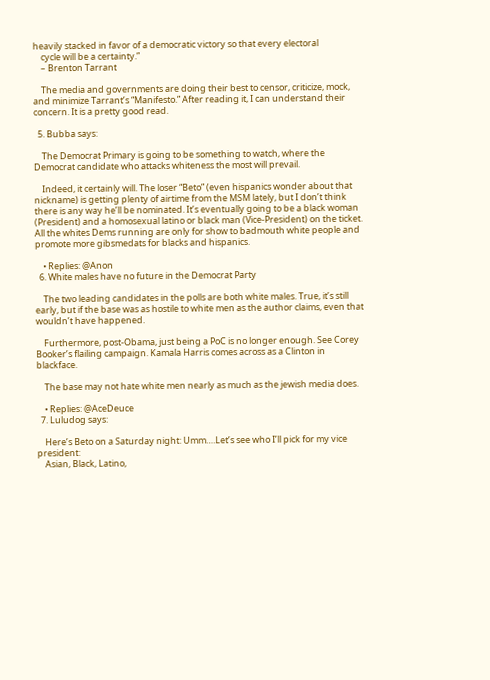heavily stacked in favor of a democratic victory so that every electoral
    cycle will be a certainty.”
    – Brenton Tarrant

    The media and governments are doing their best to censor, criticize, mock, and minimize Tarrant’s “Manifesto.” After reading it, I can understand their concern. It is a pretty good read.

  5. Bubba says:

    The Democrat Primary is going to be something to watch, where the Democrat candidate who attacks whiteness the most will prevail.

    Indeed, it certainly will. The loser “Beto” (even hispanics wonder about that nickname) is getting plenty of airtime from the MSM lately, but I don’t think there is any way he’ll be nominated. It’s eventually going to be a black woman (President) and a homosexual latino or black man (Vice-President) on the ticket. All the whites Dems running are only for show to badmouth white people and promote more gibsmedats for blacks and hispanics.

    • Replies: @Anon
  6. White males have no future in the Democrat Party

    The two leading candidates in the polls are both white males. True, it’s still early, but if the base was as hostile to white men as the author claims, even that wouldn’t have happened.

    Furthermore, post-Obama, just being a PoC is no longer enough. See Corey Booker’s flailing campaign. Kamala Harris comes across as a Clinton in blackface.

    The base may not hate white men nearly as much as the jewish media does.

    • Replies: @AceDeuce
  7. Luludog says:

    Here’s Beto on a Saturday night: Umm….Let’s see who I’ll pick for my vice president:
    Asian, Black, Latino,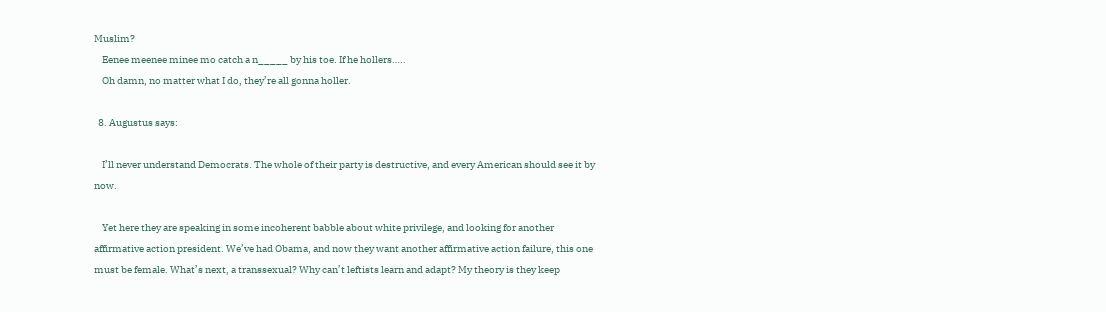Muslim?
    Eenee meenee minee mo catch a n_____ by his toe. If he hollers…..
    Oh damn, no matter what I do, they’re all gonna holler.

  8. Augustus says:

    I’ll never understand Democrats. The whole of their party is destructive, and every American should see it by now.

    Yet here they are speaking in some incoherent babble about white privilege, and looking for another affirmative action president. We’ve had Obama, and now they want another affirmative action failure, this one must be female. What’s next, a transsexual? Why can’t leftists learn and adapt? My theory is they keep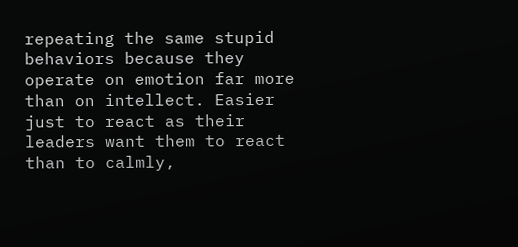repeating the same stupid behaviors because they operate on emotion far more than on intellect. Easier just to react as their leaders want them to react than to calmly,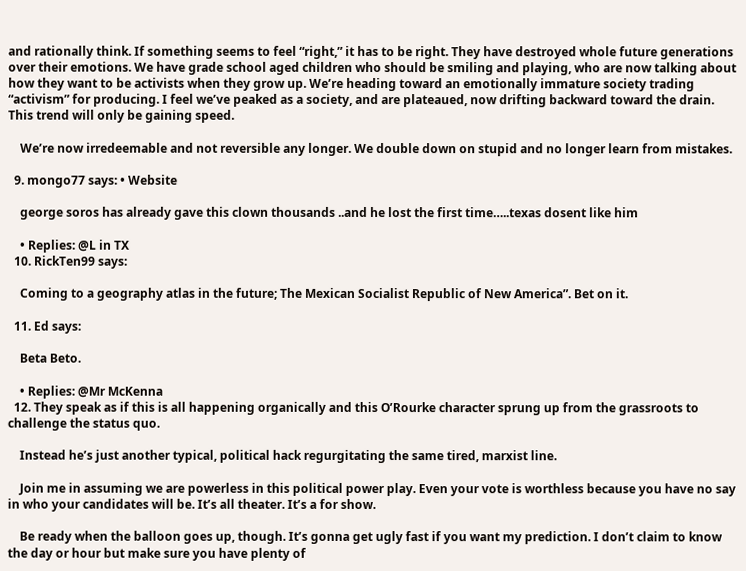and rationally think. If something seems to feel “right,” it has to be right. They have destroyed whole future generations over their emotions. We have grade school aged children who should be smiling and playing, who are now talking about how they want to be activists when they grow up. We’re heading toward an emotionally immature society trading “activism” for producing. I feel we’ve peaked as a society, and are plateaued, now drifting backward toward the drain. This trend will only be gaining speed.

    We’re now irredeemable and not reversible any longer. We double down on stupid and no longer learn from mistakes.

  9. mongo77 says: • Website

    george soros has already gave this clown thousands ..and he lost the first time…..texas dosent like him

    • Replies: @L in TX
  10. RickTen99 says:

    Coming to a geography atlas in the future; The Mexican Socialist Republic of New America”. Bet on it.

  11. Ed says:

    Beta Beto.

    • Replies: @Mr McKenna
  12. They speak as if this is all happening organically and this O’Rourke character sprung up from the grassroots to challenge the status quo.

    Instead he’s just another typical, political hack regurgitating the same tired, marxist line.

    Join me in assuming we are powerless in this political power play. Even your vote is worthless because you have no say in who your candidates will be. It’s all theater. It’s a for show.

    Be ready when the balloon goes up, though. It’s gonna get ugly fast if you want my prediction. I don’t claim to know the day or hour but make sure you have plenty of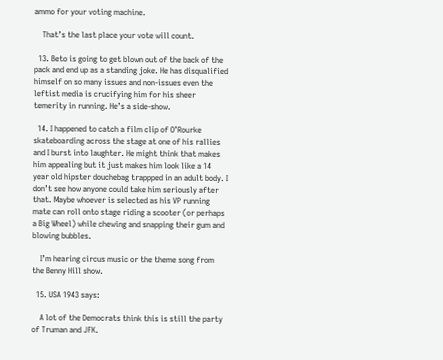ammo for your voting machine.

    That’s the last place your vote will count.

  13. Beto is going to get blown out of the back of the pack and end up as a standing joke. He has disqualified himself on so many issues and non-issues even the leftist media is crucifying him for his sheer temerity in running. He’s a side-show.

  14. I happened to catch a film clip of O’Rourke skateboarding across the stage at one of his rallies and I burst into laughter. He might think that makes him appealing but it just makes him look like a 14 year old hipster douchebag trappped in an adult body. I don’t see how anyone could take him seriously after that. Maybe whoever is selected as his VP running mate can roll onto stage riding a scooter (or perhaps a Big Wheel) while chewing and snapping their gum and blowing bubbles.

    I’m hearing circus music or the theme song from the Benny Hill show.

  15. USA 1943 says:

    A lot of the Democrats think this is still the party of Truman and JFK.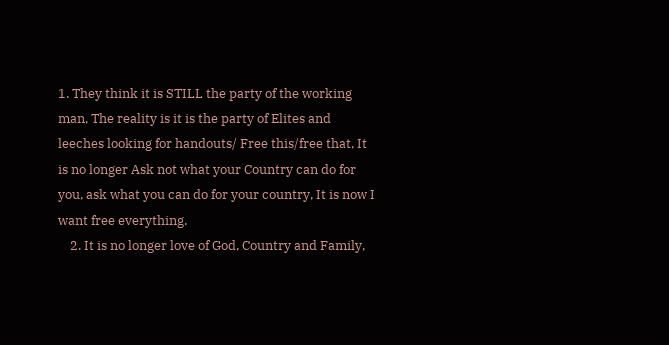1. They think it is STILL the party of the working man, The reality is it is the party of Elites and leeches looking for handouts/ Free this/free that, It is no longer Ask not what your Country can do for you, ask what you can do for your country, It is now I want free everything.
    2. It is no longer love of God, Country and Family,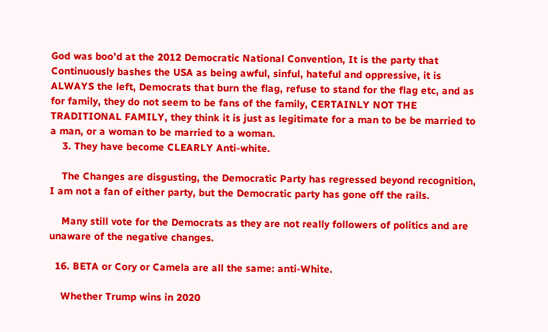God was boo’d at the 2012 Democratic National Convention, It is the party that Continuously bashes the USA as being awful, sinful, hateful and oppressive, it is ALWAYS the left, Democrats that burn the flag, refuse to stand for the flag etc, and as for family, they do not seem to be fans of the family, CERTAINLY NOT THE TRADITIONAL FAMILY, they think it is just as legitimate for a man to be be married to a man, or a woman to be married to a woman.
    3. They have become CLEARLY Anti-white.

    The Changes are disgusting, the Democratic Party has regressed beyond recognition, I am not a fan of either party, but the Democratic party has gone off the rails.

    Many still vote for the Democrats as they are not really followers of politics and are unaware of the negative changes.

  16. BETA or Cory or Camela are all the same: anti-White.

    Whether Trump wins in 2020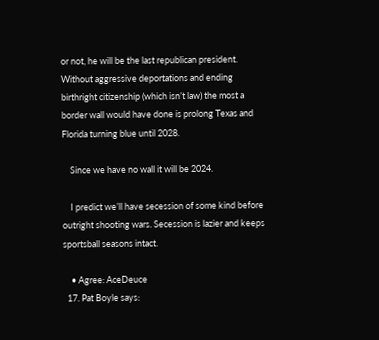or not, he will be the last republican president. Without aggressive deportations and ending birthright citizenship (which isn’t law) the most a border wall would have done is prolong Texas and Florida turning blue until 2028.

    Since we have no wall it will be 2024.

    I predict we’ll have secession of some kind before outright shooting wars. Secession is lazier and keeps sportsball seasons intact.

    • Agree: AceDeuce
  17. Pat Boyle says: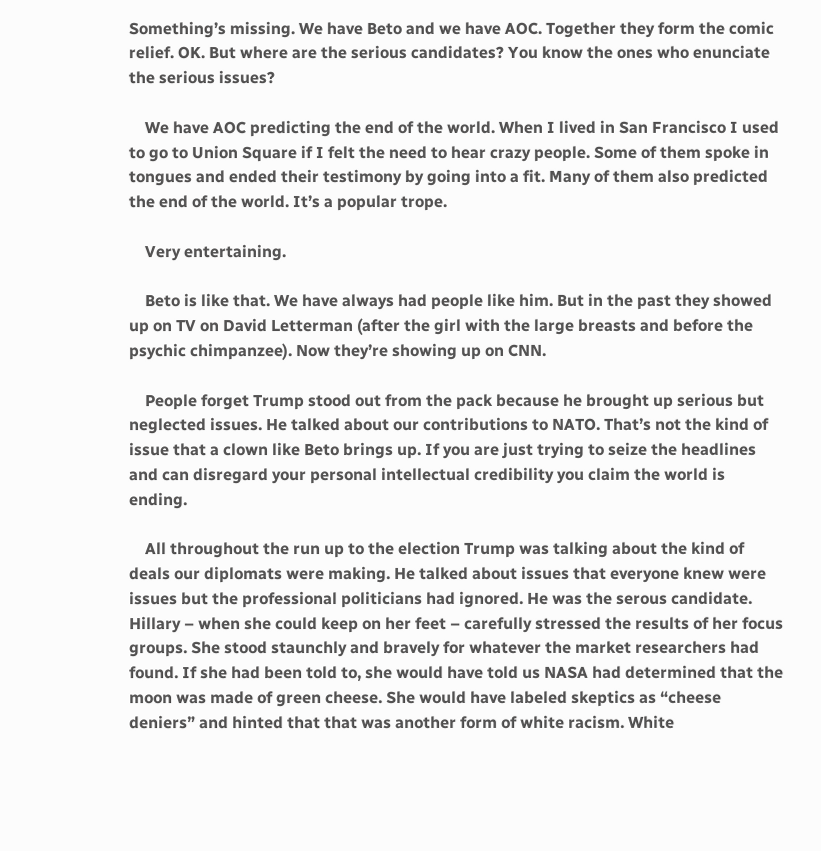Something’s missing. We have Beto and we have AOC. Together they form the comic relief. OK. But where are the serious candidates? You know the ones who enunciate the serious issues?

    We have AOC predicting the end of the world. When I lived in San Francisco I used to go to Union Square if I felt the need to hear crazy people. Some of them spoke in tongues and ended their testimony by going into a fit. Many of them also predicted the end of the world. It’s a popular trope.

    Very entertaining.

    Beto is like that. We have always had people like him. But in the past they showed up on TV on David Letterman (after the girl with the large breasts and before the psychic chimpanzee). Now they’re showing up on CNN.

    People forget Trump stood out from the pack because he brought up serious but neglected issues. He talked about our contributions to NATO. That’s not the kind of issue that a clown like Beto brings up. If you are just trying to seize the headlines and can disregard your personal intellectual credibility you claim the world is ending.

    All throughout the run up to the election Trump was talking about the kind of deals our diplomats were making. He talked about issues that everyone knew were issues but the professional politicians had ignored. He was the serous candidate. Hillary – when she could keep on her feet – carefully stressed the results of her focus groups. She stood staunchly and bravely for whatever the market researchers had found. If she had been told to, she would have told us NASA had determined that the moon was made of green cheese. She would have labeled skeptics as “cheese deniers” and hinted that that was another form of white racism. White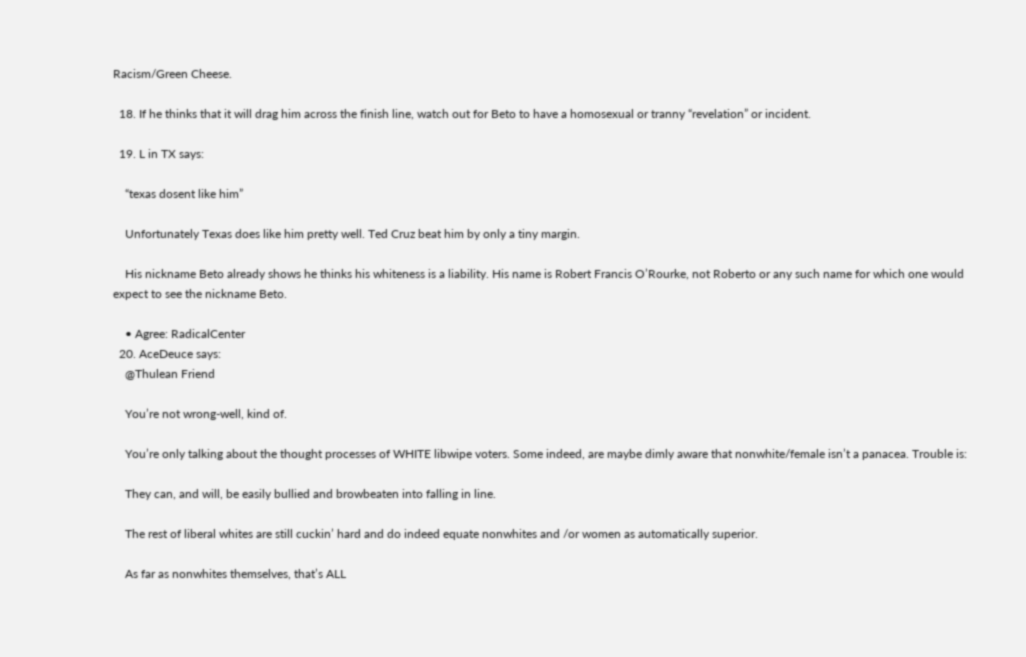Racism/Green Cheese.

  18. If he thinks that it will drag him across the finish line, watch out for Beto to have a homosexual or tranny “revelation” or incident.

  19. L in TX says:

    “texas dosent like him”

    Unfortunately Texas does like him pretty well. Ted Cruz beat him by only a tiny margin.

    His nickname Beto already shows he thinks his whiteness is a liability. His name is Robert Francis O’Rourke, not Roberto or any such name for which one would expect to see the nickname Beto.

    • Agree: RadicalCenter
  20. AceDeuce says:
    @Thulean Friend

    You’re not wrong-well, kind of.

    You’re only talking about the thought processes of WHITE libwipe voters. Some indeed, are maybe dimly aware that nonwhite/female isn’t a panacea. Trouble is:

    They can, and will, be easily bullied and browbeaten into falling in line.

    The rest of liberal whites are still cuckin’ hard and do indeed equate nonwhites and /or women as automatically superior.

    As far as nonwhites themselves, that’s ALL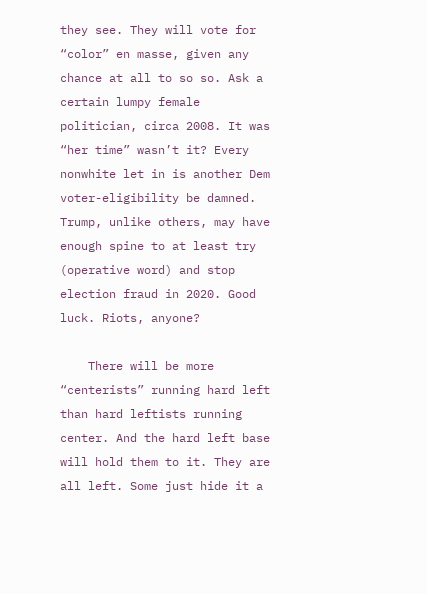they see. They will vote for “color” en masse, given any chance at all to so so. Ask a certain lumpy female politician, circa 2008. It was “her time” wasn’t it? Every nonwhite let in is another Dem voter-eligibility be damned. Trump, unlike others, may have enough spine to at least try (operative word) and stop election fraud in 2020. Good luck. Riots, anyone?

    There will be more “centerists” running hard left than hard leftists running center. And the hard left base will hold them to it. They are all left. Some just hide it a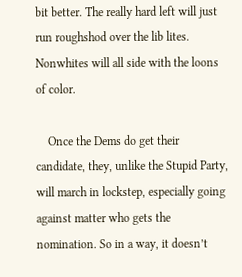bit better. The really hard left will just run roughshod over the lib lites. Nonwhites will all side with the loons of color.

    Once the Dems do get their candidate, they, unlike the Stupid Party, will march in lockstep, especially going against matter who gets the nomination. So in a way, it doesn’t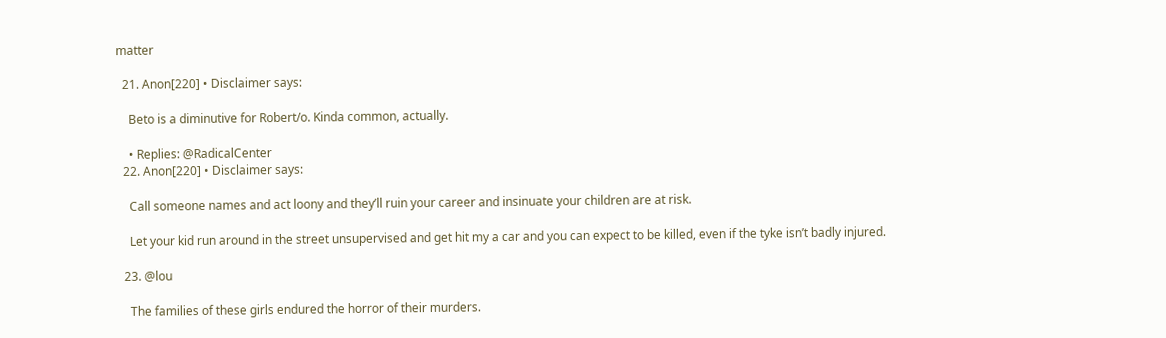matter

  21. Anon[220] • Disclaimer says:

    Beto is a diminutive for Robert/o. Kinda common, actually.

    • Replies: @RadicalCenter
  22. Anon[220] • Disclaimer says:

    Call someone names and act loony and they’ll ruin your career and insinuate your children are at risk.

    Let your kid run around in the street unsupervised and get hit my a car and you can expect to be killed, even if the tyke isn’t badly injured.

  23. @lou

    The families of these girls endured the horror of their murders.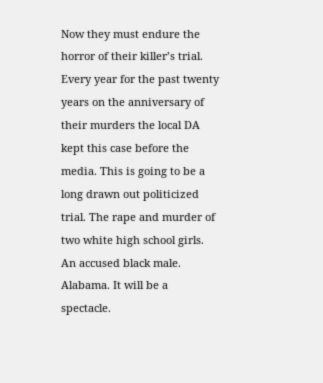Now they must endure the horror of their killer’s trial. Every year for the past twenty years on the anniversary of their murders the local DA kept this case before the media. This is going to be a long drawn out politicized trial. The rape and murder of two white high school girls. An accused black male. Alabama. It will be a spectacle.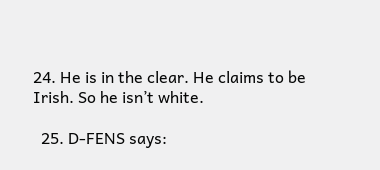24. He is in the clear. He claims to be Irish. So he isn’t white.

  25. D-FENS says: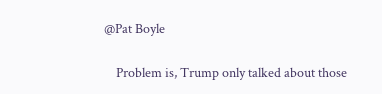@Pat Boyle

    Problem is, Trump only talked about those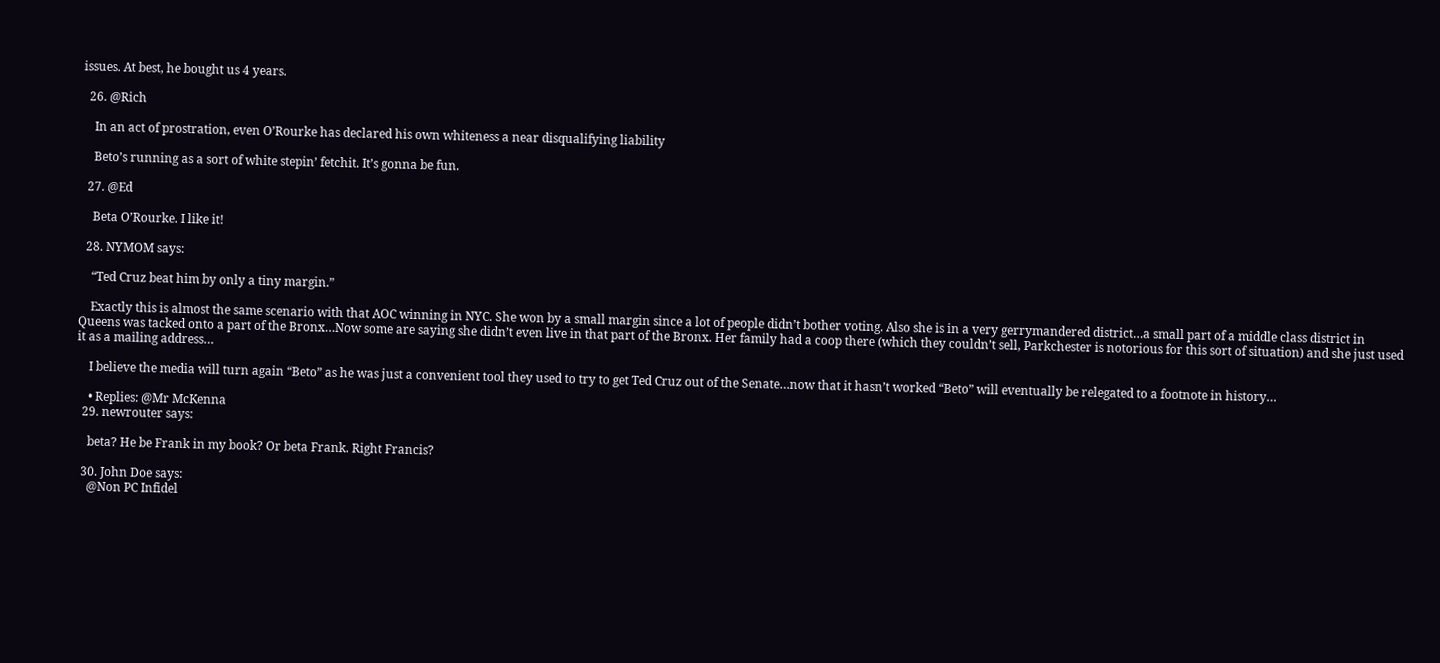issues. At best, he bought us 4 years.

  26. @Rich

    In an act of prostration, even O’Rourke has declared his own whiteness a near disqualifying liability

    Beto’s running as a sort of white stepin’ fetchit. It’s gonna be fun.

  27. @Ed

    Beta O’Rourke. I like it!

  28. NYMOM says:

    “Ted Cruz beat him by only a tiny margin.”

    Exactly this is almost the same scenario with that AOC winning in NYC. She won by a small margin since a lot of people didn’t bother voting. Also she is in a very gerrymandered district…a small part of a middle class district in Queens was tacked onto a part of the Bronx…Now some are saying she didn’t even live in that part of the Bronx. Her family had a coop there (which they couldn’t sell, Parkchester is notorious for this sort of situation) and she just used it as a mailing address…

    I believe the media will turn again “Beto” as he was just a convenient tool they used to try to get Ted Cruz out of the Senate…now that it hasn’t worked “Beto” will eventually be relegated to a footnote in history…

    • Replies: @Mr McKenna
  29. newrouter says:

    beta? He be Frank in my book? Or beta Frank. Right Francis?

  30. John Doe says:
    @Non PC Infidel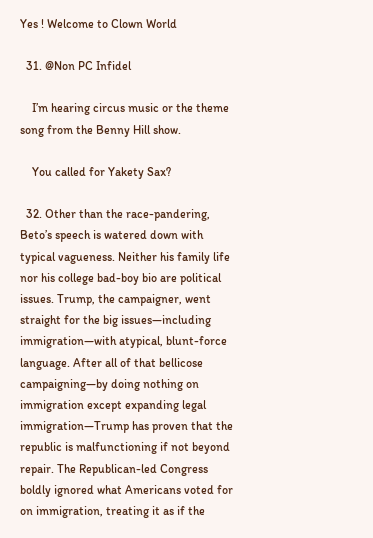Yes ! Welcome to Clown World

  31. @Non PC Infidel

    I’m hearing circus music or the theme song from the Benny Hill show.

    You called for Yakety Sax?

  32. Other than the race-pandering, Beto’s speech is watered down with typical vagueness. Neither his family life nor his college bad-boy bio are political issues. Trump, the campaigner, went straight for the big issues—including immigration—with atypical, blunt-force language. After all of that bellicose campaigning—by doing nothing on immigration except expanding legal immigration—Trump has proven that the republic is malfunctioning if not beyond repair. The Republican-led Congress boldly ignored what Americans voted for on immigration, treating it as if the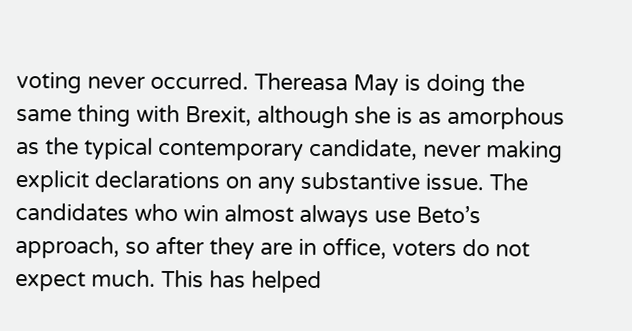voting never occurred. Thereasa May is doing the same thing with Brexit, although she is as amorphous as the typical contemporary candidate, never making explicit declarations on any substantive issue. The candidates who win almost always use Beto’s approach, so after they are in office, voters do not expect much. This has helped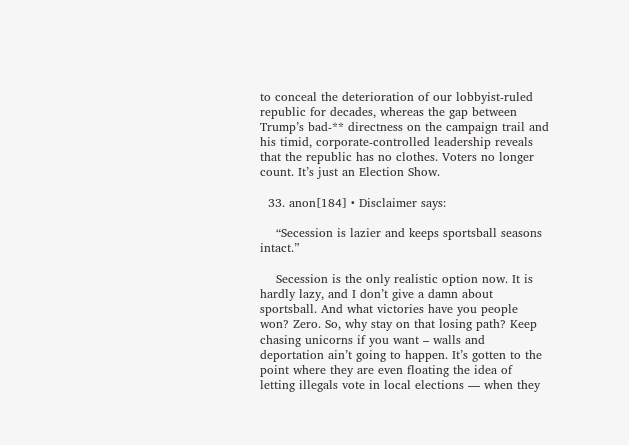to conceal the deterioration of our lobbyist-ruled republic for decades, whereas the gap between Trump’s bad-** directness on the campaign trail and his timid, corporate-controlled leadership reveals that the republic has no clothes. Voters no longer count. It’s just an Election Show.

  33. anon[184] • Disclaimer says:

    “Secession is lazier and keeps sportsball seasons intact.”

    Secession is the only realistic option now. It is hardly lazy, and I don’t give a damn about sportsball. And what victories have you people won? Zero. So, why stay on that losing path? Keep chasing unicorns if you want – walls and deportation ain’t going to happen. It’s gotten to the point where they are even floating the idea of letting illegals vote in local elections — when they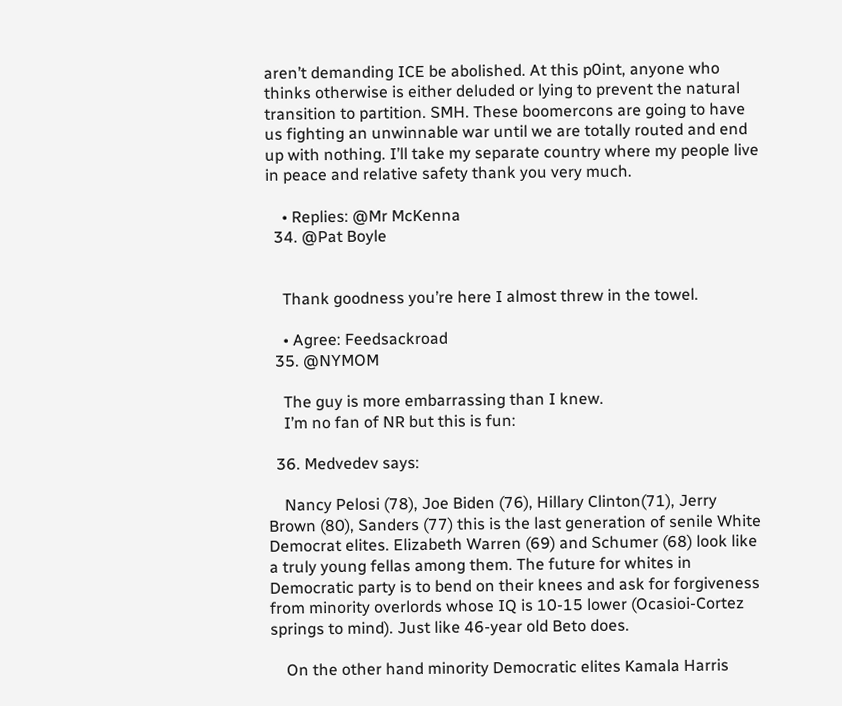aren’t demanding ICE be abolished. At this p0int, anyone who thinks otherwise is either deluded or lying to prevent the natural transition to partition. SMH. These boomercons are going to have us fighting an unwinnable war until we are totally routed and end up with nothing. I’ll take my separate country where my people live in peace and relative safety thank you very much.

    • Replies: @Mr McKenna
  34. @Pat Boyle


    Thank goodness you’re here I almost threw in the towel.

    • Agree: Feedsackroad
  35. @NYMOM

    The guy is more embarrassing than I knew.
    I’m no fan of NR but this is fun:

  36. Medvedev says:

    Nancy Pelosi (78), Joe Biden (76), Hillary Clinton(71), Jerry Brown (80), Sanders (77) this is the last generation of senile White Democrat elites. Elizabeth Warren (69) and Schumer (68) look like a truly young fellas among them. The future for whites in Democratic party is to bend on their knees and ask for forgiveness from minority overlords whose IQ is 10-15 lower (Ocasioi-Cortez springs to mind). Just like 46-year old Beto does.

    On the other hand minority Democratic elites Kamala Harris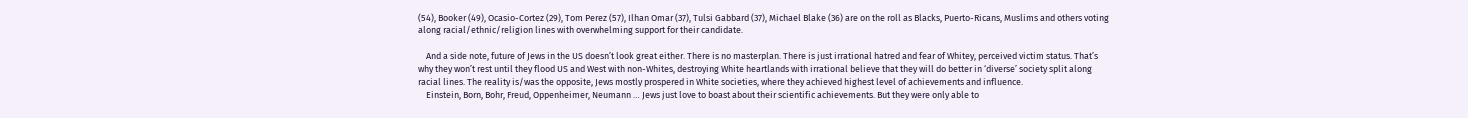(54), Booker (49), Ocasio-Cortez (29), Tom Perez (57), Ilhan Omar (37), Tulsi Gabbard (37), Michael Blake (36) are on the roll as Blacks, Puerto-Ricans, Muslims and others voting along racial/ethnic/religion lines with overwhelming support for their candidate.

    And a side note, future of Jews in the US doesn’t look great either. There is no masterplan. There is just irrational hatred and fear of Whitey, perceived victim status. That’s why they won’t rest until they flood US and West with non-Whites, destroying White heartlands with irrational believe that they will do better in ‘diverse’ society split along racial lines. The reality is/was the opposite, Jews mostly prospered in White societies, where they achieved highest level of achievements and influence.
    Einstein, Born, Bohr, Freud, Oppenheimer, Neumann … Jews just love to boast about their scientific achievements. But they were only able to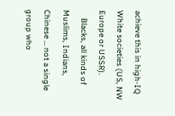achieve this in high-IQ White societies (US, NW Europe or USSR).
    Blacks, all kinds of Muslims, Indians, Chinese … not a single group who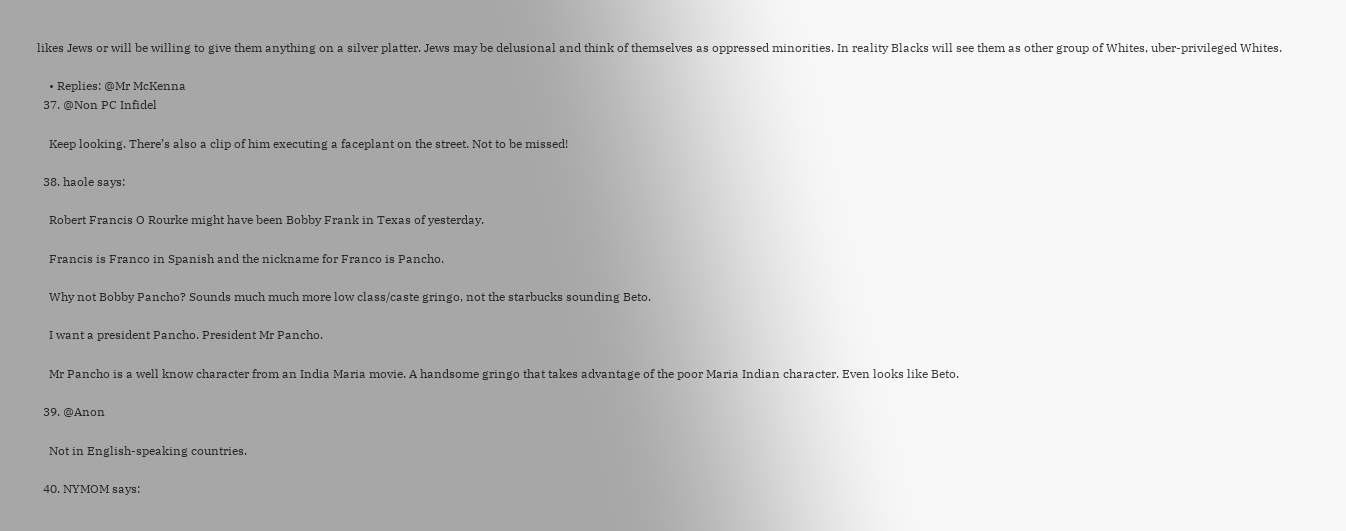likes Jews or will be willing to give them anything on a silver platter. Jews may be delusional and think of themselves as oppressed minorities. In reality Blacks will see them as other group of Whites, uber-privileged Whites.

    • Replies: @Mr McKenna
  37. @Non PC Infidel

    Keep looking. There’s also a clip of him executing a faceplant on the street. Not to be missed!

  38. haole says:

    Robert Francis O Rourke might have been Bobby Frank in Texas of yesterday.

    Francis is Franco in Spanish and the nickname for Franco is Pancho.

    Why not Bobby Pancho? Sounds much much more low class/caste gringo, not the starbucks sounding Beto.

    I want a president Pancho. President Mr Pancho.

    Mr Pancho is a well know character from an India Maria movie. A handsome gringo that takes advantage of the poor Maria Indian character. Even looks like Beto.

  39. @Anon

    Not in English-speaking countries.

  40. NYMOM says: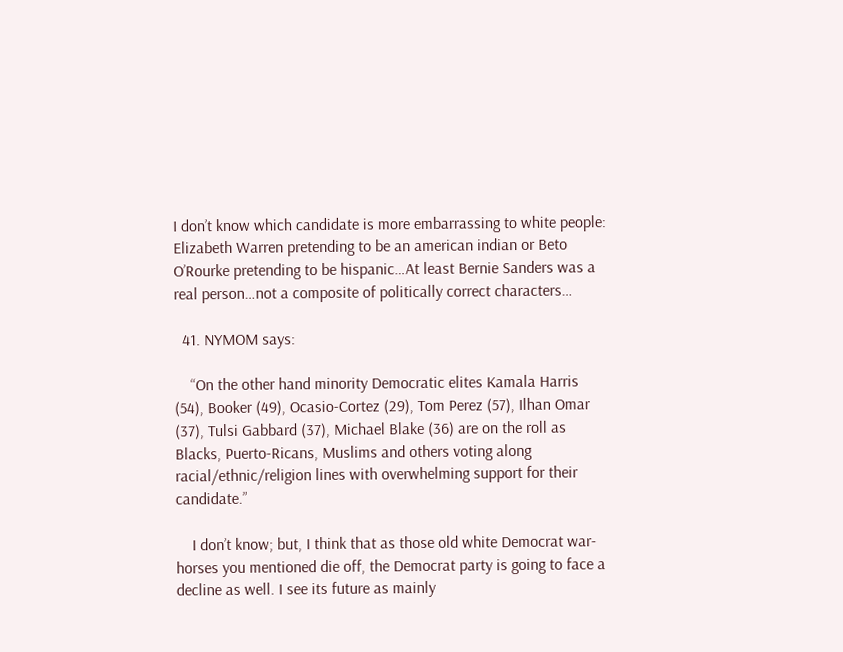I don’t know which candidate is more embarrassing to white people: Elizabeth Warren pretending to be an american indian or Beto O’Rourke pretending to be hispanic…At least Bernie Sanders was a real person…not a composite of politically correct characters…

  41. NYMOM says:

    “On the other hand minority Democratic elites Kamala Harris (54), Booker (49), Ocasio-Cortez (29), Tom Perez (57), Ilhan Omar (37), Tulsi Gabbard (37), Michael Blake (36) are on the roll as Blacks, Puerto-Ricans, Muslims and others voting along racial/ethnic/religion lines with overwhelming support for their candidate.”

    I don’t know; but, I think that as those old white Democrat war-horses you mentioned die off, the Democrat party is going to face a decline as well. I see its future as mainly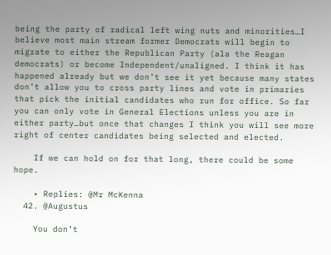being the party of radical left wing nuts and minorities…I believe most main stream former Democrats will begin to migrate to either the Republican Party (ala the Reagan democrats) or become Independent/unaligned. I think it has happened already but we don’t see it yet because many states don’t allow you to cross party lines and vote in primaries that pick the initial candidates who run for office. So far you can only vote in General Elections unless you are in either party…but once that changes I think you will see more right of center candidates being selected and elected.

    If we can hold on for that long, there could be some hope.

    • Replies: @Mr McKenna
  42. @Augustus

    You don’t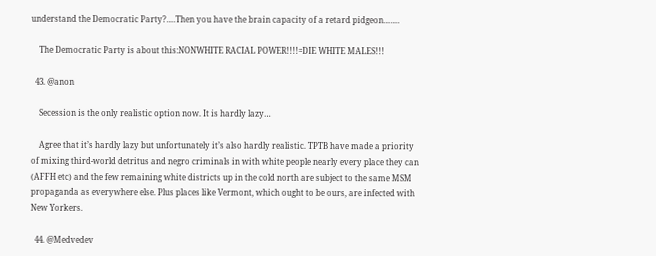understand the Democratic Party?….Then you have the brain capacity of a retard pidgeon…….

    The Democratic Party is about this:NONWHITE RACIAL POWER!!!!=DIE WHITE MALES!!!

  43. @anon

    Secession is the only realistic option now. It is hardly lazy…

    Agree that it’s hardly lazy but unfortunately it’s also hardly realistic. TPTB have made a priority of mixing third-world detritus and negro criminals in with white people nearly every place they can (AFFH etc) and the few remaining white districts up in the cold north are subject to the same MSM propaganda as everywhere else. Plus places like Vermont, which ought to be ours, are infected with New Yorkers.

  44. @Medvedev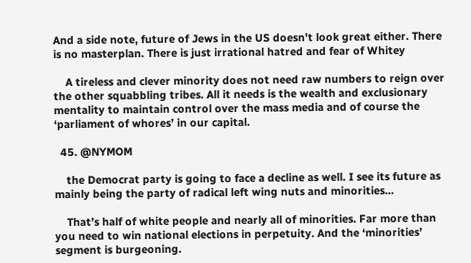And a side note, future of Jews in the US doesn’t look great either. There is no masterplan. There is just irrational hatred and fear of Whitey

    A tireless and clever minority does not need raw numbers to reign over the other squabbling tribes. All it needs is the wealth and exclusionary mentality to maintain control over the mass media and of course the ‘parliament of whores’ in our capital.

  45. @NYMOM

    the Democrat party is going to face a decline as well. I see its future as mainly being the party of radical left wing nuts and minorities…

    That’s half of white people and nearly all of minorities. Far more than you need to win national elections in perpetuity. And the ‘minorities’ segment is burgeoning.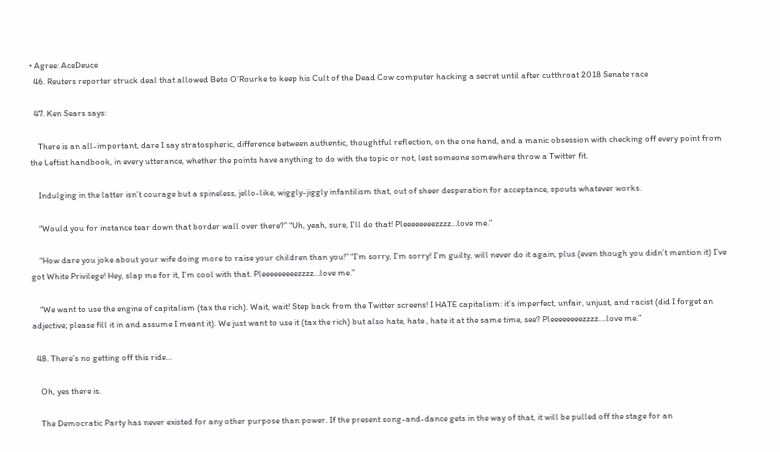• Agree: AceDeuce
  46. Reuters reporter struck deal that allowed Beto O’Rourke to keep his Cult of the Dead Cow computer hacking a secret until after cutthroat 2018 Senate race

  47. Ken Sears says:

    There is an all-important, dare I say stratospheric, difference between authentic, thoughtful reflection, on the one hand, and a manic obsession with checking off every point from the Leftist handbook, in every utterance, whether the points have anything to do with the topic or not, lest someone somewhere throw a Twitter fit.

    Indulging in the latter isn’t courage but a spineless, jello-like, wiggly-jiggly infantilism that, out of sheer desperation for acceptance, spouts whatever works.

    “Would you for instance tear down that border wall over there?” “Uh, yeah, sure, I’ll do that! Pleeeeeeeezzzz…love me.”

    “How dare you joke about your wife doing more to raise your children than you!” “I’m sorry, I’m sorry! I’m guilty, will never do it again, plus (even though you didn’t mention it) I’ve got White Privilege! Hey, slap me for it, I’m cool with that. Pleeeeeeeeezzzz…love me.”

    “We want to use the engine of capitalism (tax the rich). Wait, wait! Step back from the Twitter screens! I HATE capitalism: it’s imperfect, unfair, unjust, and racist (did I forget an adjective; please fill it in and assume I meant it). We just want to use it (tax the rich) but also hate, hate , hate it at the same time, see? Pleeeeeeeezzzz….love me.”

  48. There’s no getting off this ride…

    Oh, yes there is.

    The Democratic Party has never existed for any other purpose than power. If the present song-and-dance gets in the way of that, it will be pulled off the stage for an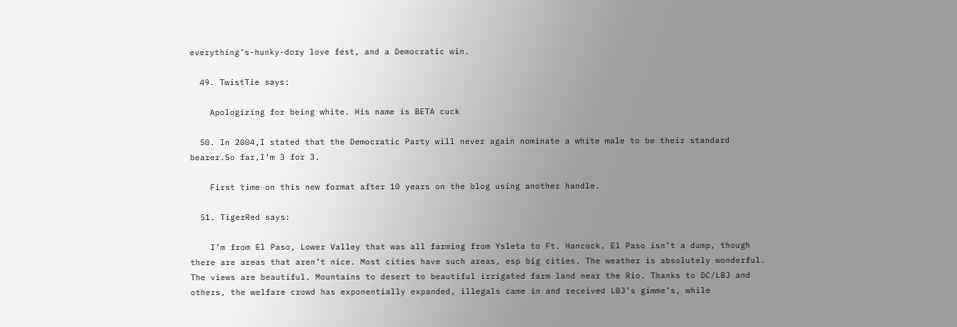everything’s-hunky-dory love fest, and a Democratic win.

  49. TwistTie says:

    Apologizing for being white. His name is BETA cuck

  50. In 2004,I stated that the Democratic Party will never again nominate a white male to be their standard bearer.So far,I’m 3 for 3.

    First time on this new format after 10 years on the blog using another handle.

  51. TigerRed says:

    I’m from El Paso, Lower Valley that was all farming from Ysleta to Ft. Hancock. El Paso isn’t a dump, though there are areas that aren’t nice. Most cities have such areas, esp big cities. The weather is absolutely wonderful. The views are beautiful. Mountains to desert to beautiful irrigated farm land near the Rio. Thanks to DC/LBJ and others, the welfare crowd has exponentially expanded, illegals came in and received LBJ’s gimme’s, while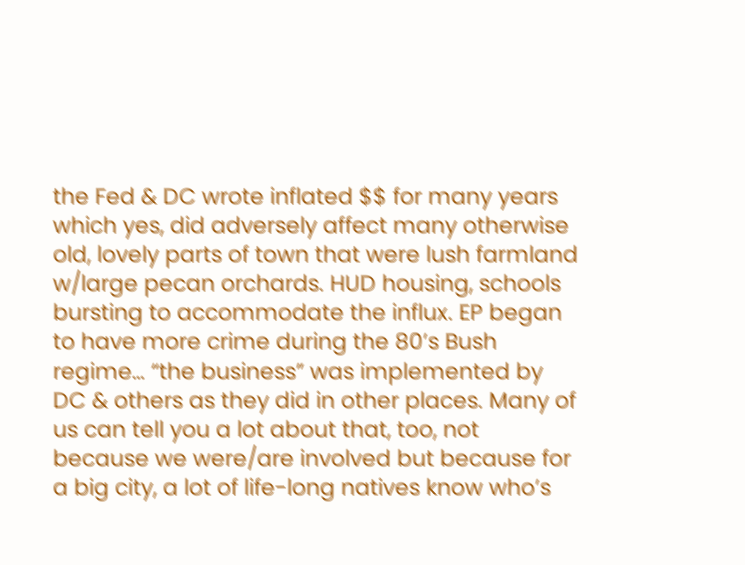the Fed & DC wrote inflated $$ for many years which yes, did adversely affect many otherwise old, lovely parts of town that were lush farmland w/large pecan orchards. HUD housing, schools bursting to accommodate the influx. EP began to have more crime during the 80’s Bush regime… “the business” was implemented by DC & others as they did in other places. Many of us can tell you a lot about that, too, not because we were/are involved but because for a big city, a lot of life-long natives know who’s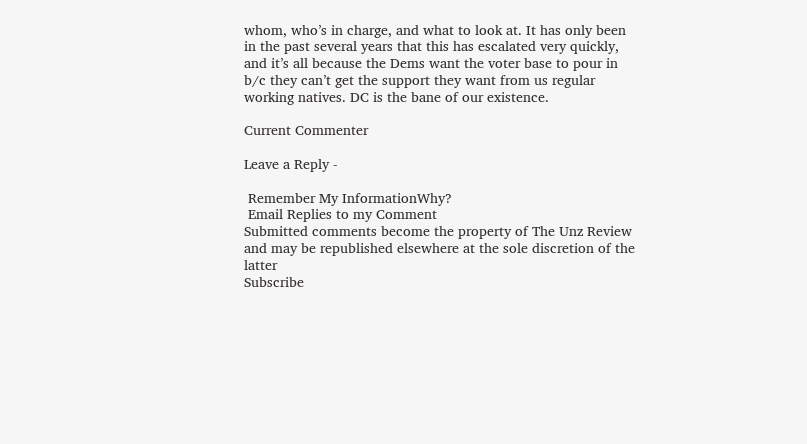whom, who’s in charge, and what to look at. It has only been in the past several years that this has escalated very quickly, and it’s all because the Dems want the voter base to pour in b/c they can’t get the support they want from us regular working natives. DC is the bane of our existence.

Current Commenter

Leave a Reply -

 Remember My InformationWhy?
 Email Replies to my Comment
Submitted comments become the property of The Unz Review and may be republished elsewhere at the sole discretion of the latter
Subscribe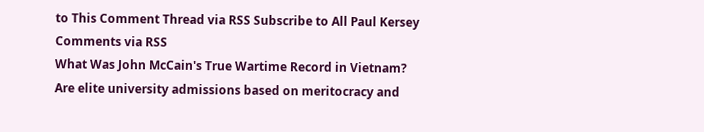to This Comment Thread via RSS Subscribe to All Paul Kersey Comments via RSS
What Was John McCain's True Wartime Record in Vietnam?
Are elite university admissions based on meritocracy and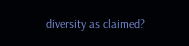diversity as claimed?